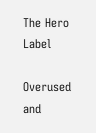The Hero Label

Overused and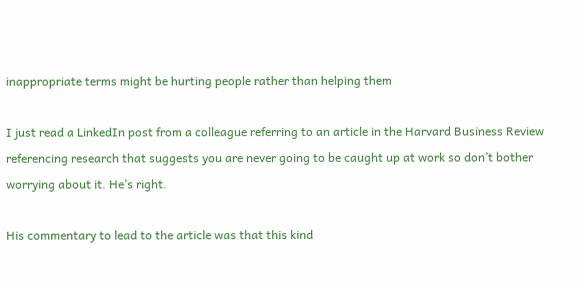inappropriate terms might be hurting people rather than helping them

I just read a LinkedIn post from a colleague referring to an article in the Harvard Business Review referencing research that suggests you are never going to be caught up at work so don’t bother worrying about it. He’s right.

His commentary to lead to the article was that this kind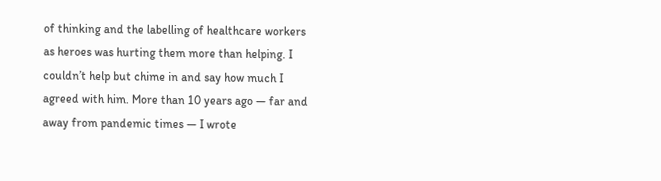of thinking and the labelling of healthcare workers as heroes was hurting them more than helping. I couldn’t help but chime in and say how much I agreed with him. More than 10 years ago — far and away from pandemic times — I wrote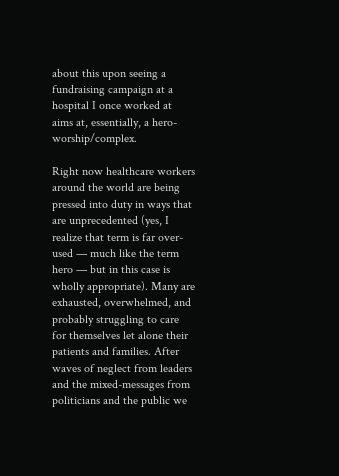about this upon seeing a fundraising campaign at a hospital I once worked at aims at, essentially, a hero-worship/complex.

Right now healthcare workers around the world are being pressed into duty in ways that are unprecedented (yes, I realize that term is far over-used — much like the term hero — but in this case is wholly appropriate). Many are exhausted, overwhelmed, and probably struggling to care for themselves let alone their patients and families. After waves of neglect from leaders and the mixed-messages from politicians and the public we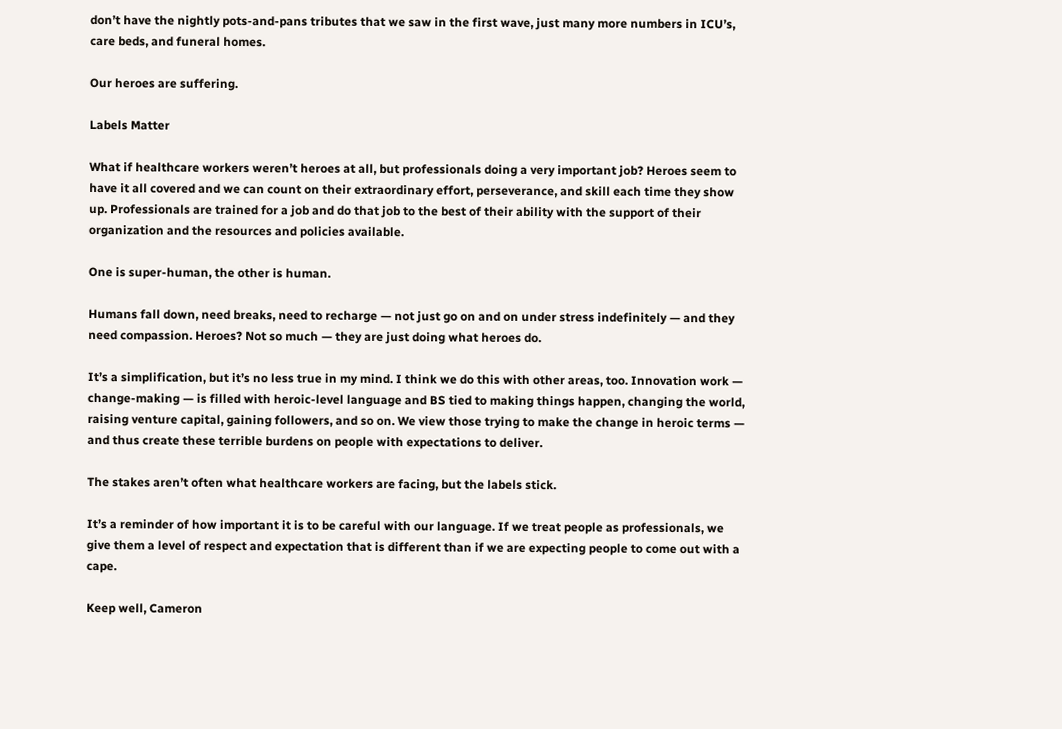don’t have the nightly pots-and-pans tributes that we saw in the first wave, just many more numbers in ICU’s, care beds, and funeral homes.

Our heroes are suffering.

Labels Matter

What if healthcare workers weren’t heroes at all, but professionals doing a very important job? Heroes seem to have it all covered and we can count on their extraordinary effort, perseverance, and skill each time they show up. Professionals are trained for a job and do that job to the best of their ability with the support of their organization and the resources and policies available.

One is super-human, the other is human.

Humans fall down, need breaks, need to recharge — not just go on and on under stress indefinitely — and they need compassion. Heroes? Not so much — they are just doing what heroes do.

It’s a simplification, but it’s no less true in my mind. I think we do this with other areas, too. Innovation work — change-making — is filled with heroic-level language and BS tied to making things happen, changing the world, raising venture capital, gaining followers, and so on. We view those trying to make the change in heroic terms — and thus create these terrible burdens on people with expectations to deliver.

The stakes aren’t often what healthcare workers are facing, but the labels stick.

It’s a reminder of how important it is to be careful with our language. If we treat people as professionals, we give them a level of respect and expectation that is different than if we are expecting people to come out with a cape.

Keep well, Cameron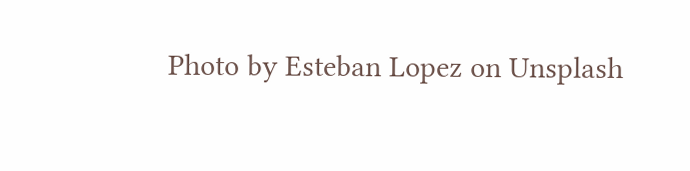Photo by Esteban Lopez on Unsplash